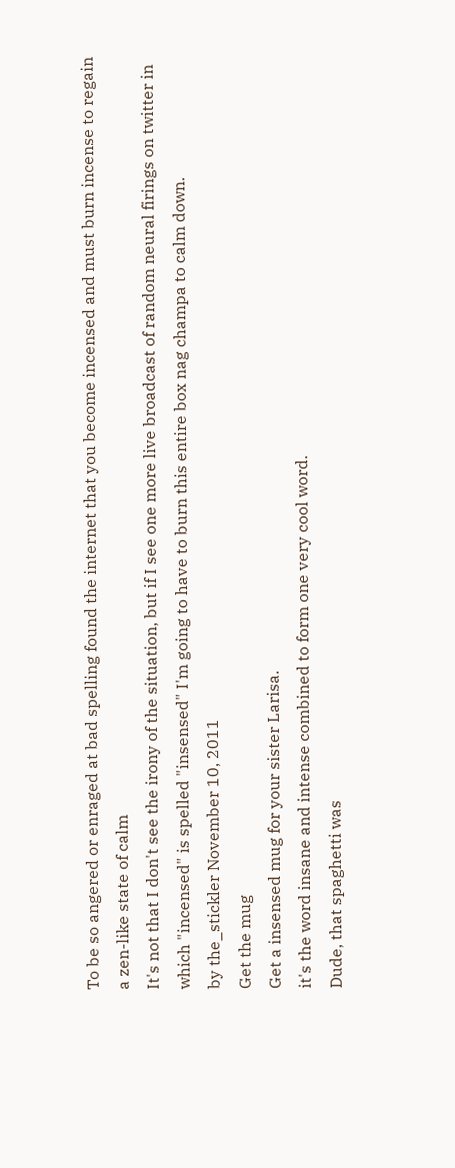To be so angered or enraged at bad spelling found the internet that you become incensed and must burn incense to regain a zen-like state of calm
It's not that I don't see the irony of the situation, but if I see one more live broadcast of random neural firings on twitter in which "incensed" is spelled "insensed" I'm going to have to burn this entire box nag champa to calm down.
by the_stickler November 10, 2011
Get the mug
Get a insensed mug for your sister Larisa.
it's the word insane and intense combined to form one very cool word.
Dude, that spaghetti was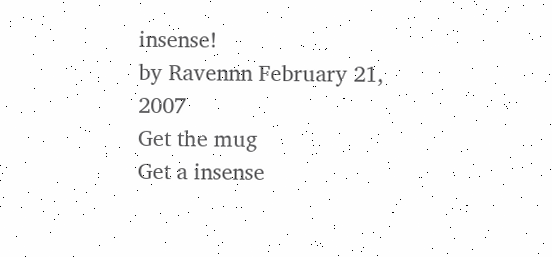insense!
by Ravennn February 21, 2007
Get the mug
Get a insense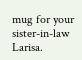mug for your sister-in-law Larisa.